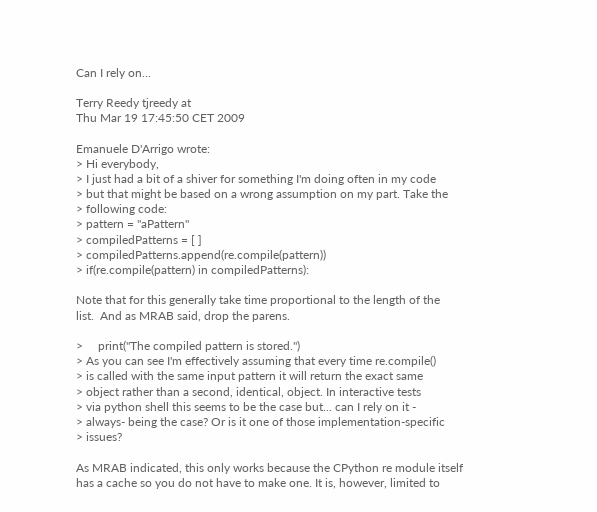Can I rely on...

Terry Reedy tjreedy at
Thu Mar 19 17:45:50 CET 2009

Emanuele D'Arrigo wrote:
> Hi everybody,
> I just had a bit of a shiver for something I'm doing often in my code
> but that might be based on a wrong assumption on my part. Take the
> following code:
> pattern = "aPattern"
> compiledPatterns = [ ]
> compiledPatterns.append(re.compile(pattern))
> if(re.compile(pattern) in compiledPatterns):

Note that for this generally take time proportional to the length of the
list.  And as MRAB said, drop the parens.

>     print("The compiled pattern is stored.")
> As you can see I'm effectively assuming that every time re.compile()
> is called with the same input pattern it will return the exact same
> object rather than a second, identical, object. In interactive tests
> via python shell this seems to be the case but... can I rely on it -
> always- being the case? Or is it one of those implementation-specific
> issues?

As MRAB indicated, this only works because the CPython re module itself
has a cache so you do not have to make one. It is, however, limited to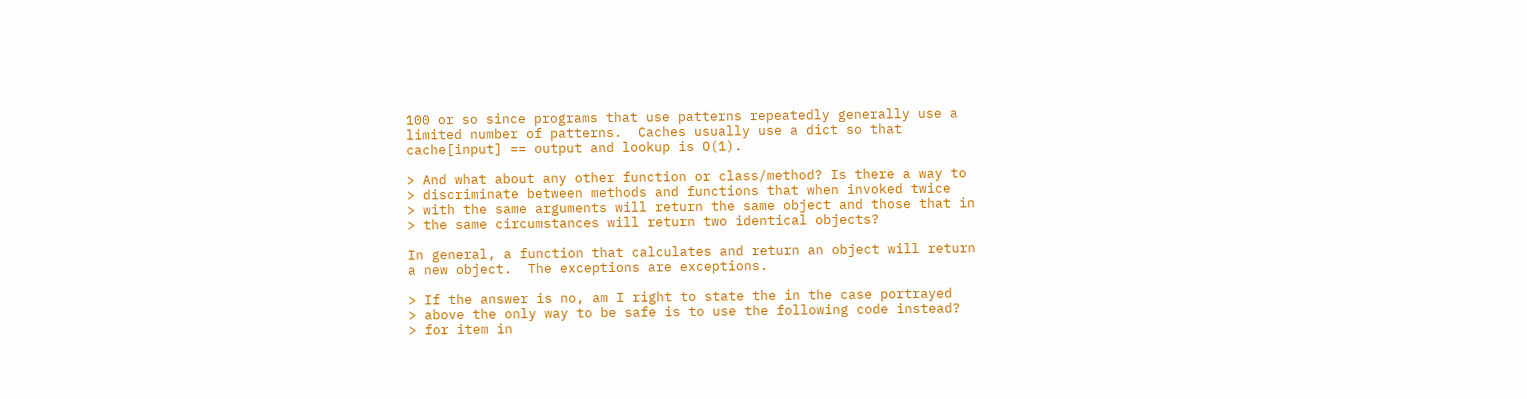100 or so since programs that use patterns repeatedly generally use a
limited number of patterns.  Caches usually use a dict so that
cache[input] == output and lookup is O(1).

> And what about any other function or class/method? Is there a way to
> discriminate between methods and functions that when invoked twice
> with the same arguments will return the same object and those that in
> the same circumstances will return two identical objects?

In general, a function that calculates and return an object will return
a new object.  The exceptions are exceptions.

> If the answer is no, am I right to state the in the case portrayed
> above the only way to be safe is to use the following code instead?
> for item in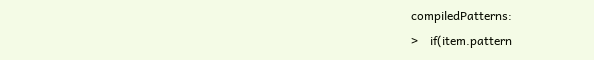compiledPatterns:
>    if(item.pattern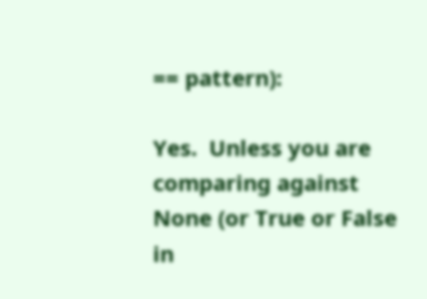== pattern):

Yes.  Unless you are comparing against None (or True or False in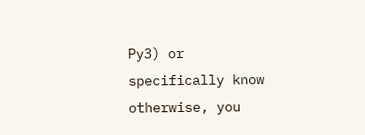Py3) or
specifically know otherwise, you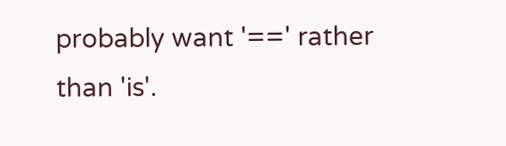probably want '==' rather than 'is'.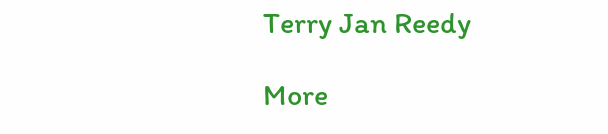Terry Jan Reedy

More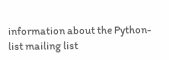information about the Python-list mailing list